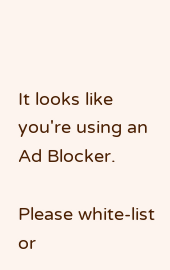It looks like you're using an Ad Blocker.

Please white-list or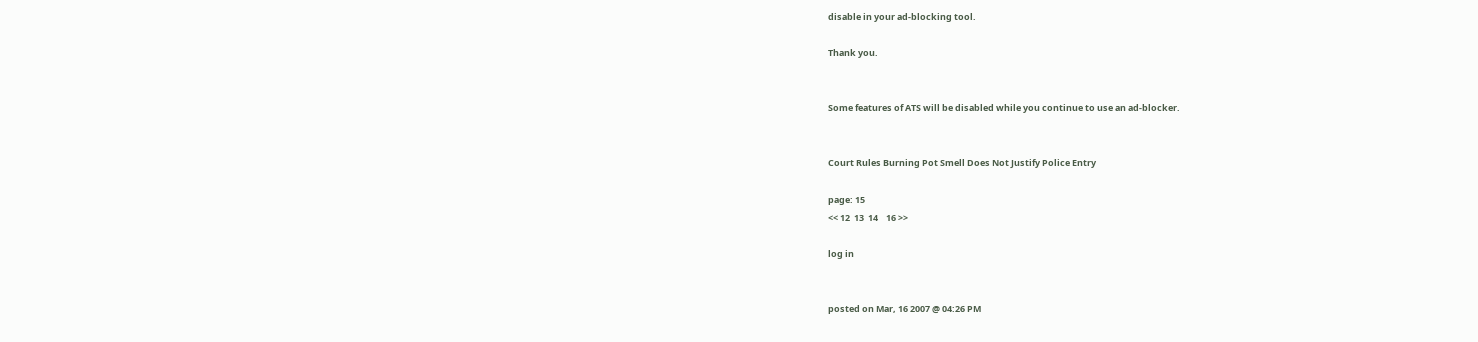disable in your ad-blocking tool.

Thank you.


Some features of ATS will be disabled while you continue to use an ad-blocker.


Court Rules Burning Pot Smell Does Not Justify Police Entry

page: 15
<< 12  13  14    16 >>

log in


posted on Mar, 16 2007 @ 04:26 PM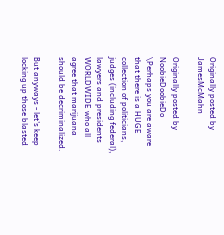Originally posted by JamesMcMahn

Originally posted by NoobieDoobieDo
\Perhaps you are aware that there is a HUGE collection of politicians, judges (including federal), lawyers and presidents WORLDWIDE who all agree that marijuana should be decriminalized.

But anyways - let's keep locking up those blasted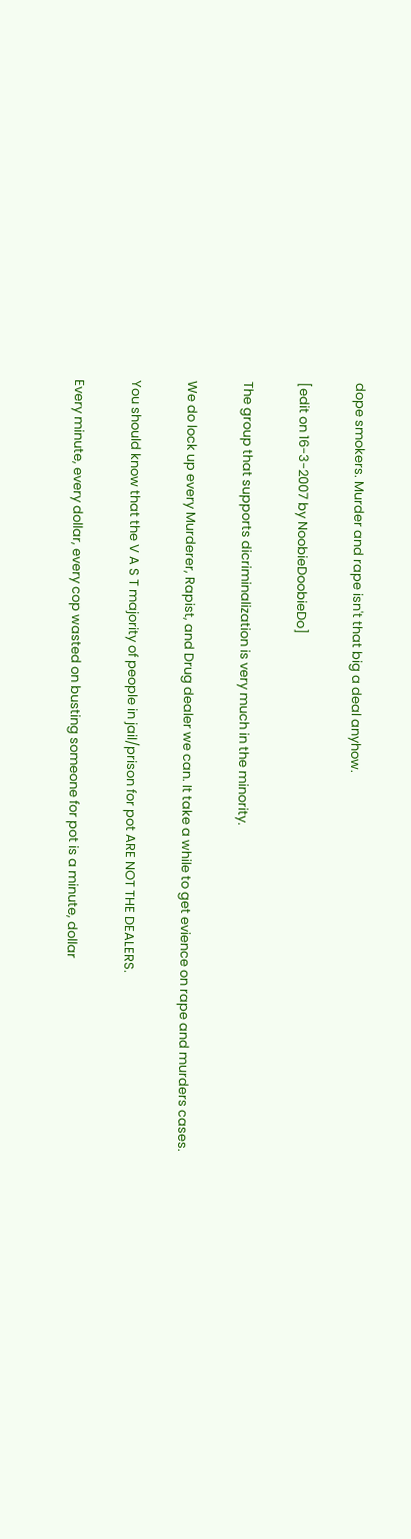dope smokers. Murder and rape isn't that big a deal anyhow.

[edit on 16-3-2007 by NoobieDoobieDo]

The group that supports dicriminalization is very much in the minority.

We do lock up every Murderer, Rapist, and Drug dealer we can. It take a while to get evience on rape and murders cases.

You should know that the V A S T majority of people in jail/prison for pot ARE NOT THE DEALERS.

Every minute, every dollar, every cop wasted on busting someone for pot is a minute, dollar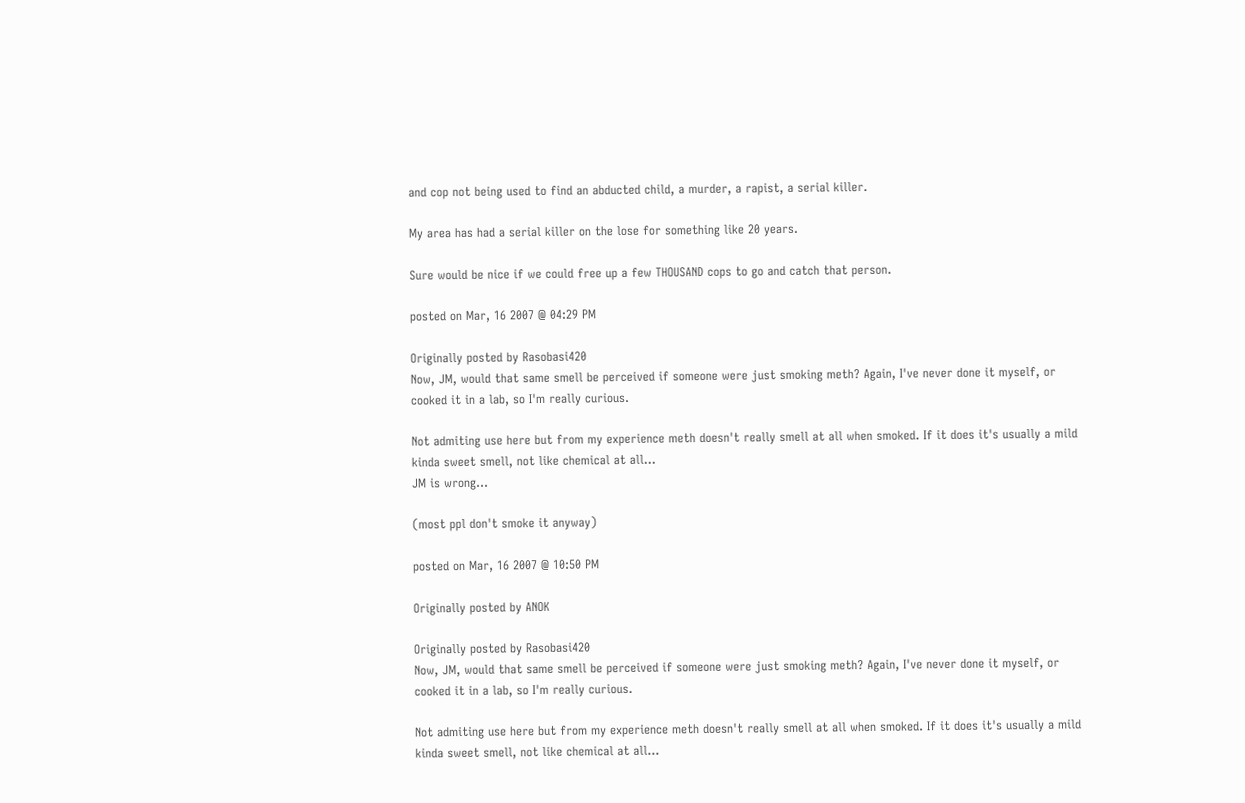and cop not being used to find an abducted child, a murder, a rapist, a serial killer.

My area has had a serial killer on the lose for something like 20 years.

Sure would be nice if we could free up a few THOUSAND cops to go and catch that person.

posted on Mar, 16 2007 @ 04:29 PM

Originally posted by Rasobasi420
Now, JM, would that same smell be perceived if someone were just smoking meth? Again, I've never done it myself, or cooked it in a lab, so I'm really curious.

Not admiting use here but from my experience meth doesn't really smell at all when smoked. If it does it's usually a mild kinda sweet smell, not like chemical at all...
JM is wrong...

(most ppl don't smoke it anyway)

posted on Mar, 16 2007 @ 10:50 PM

Originally posted by ANOK

Originally posted by Rasobasi420
Now, JM, would that same smell be perceived if someone were just smoking meth? Again, I've never done it myself, or cooked it in a lab, so I'm really curious.

Not admiting use here but from my experience meth doesn't really smell at all when smoked. If it does it's usually a mild kinda sweet smell, not like chemical at all...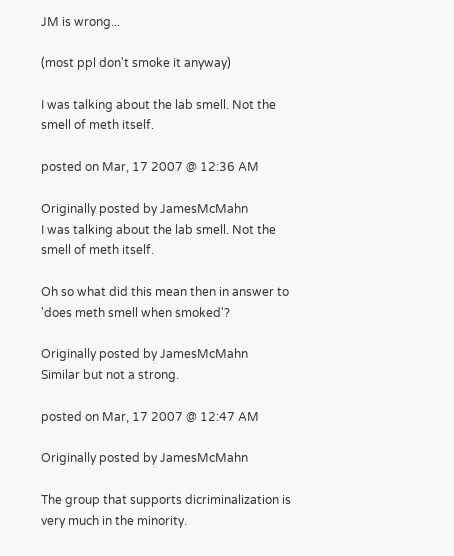JM is wrong...

(most ppl don't smoke it anyway)

I was talking about the lab smell. Not the smell of meth itself.

posted on Mar, 17 2007 @ 12:36 AM

Originally posted by JamesMcMahn
I was talking about the lab smell. Not the smell of meth itself.

Oh so what did this mean then in answer to 'does meth smell when smoked'?

Originally posted by JamesMcMahn
Similar but not a strong.

posted on Mar, 17 2007 @ 12:47 AM

Originally posted by JamesMcMahn

The group that supports dicriminalization is very much in the minority.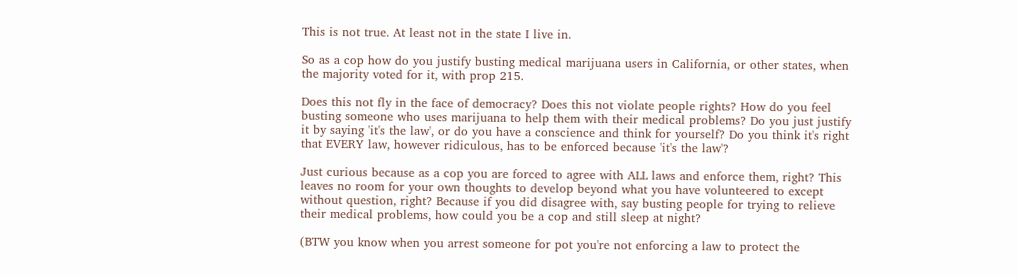This is not true. At least not in the state I live in.

So as a cop how do you justify busting medical marijuana users in California, or other states, when the majority voted for it, with prop 215.

Does this not fly in the face of democracy? Does this not violate people rights? How do you feel busting someone who uses marijuana to help them with their medical problems? Do you just justify it by saying 'it's the law', or do you have a conscience and think for yourself? Do you think it's right that EVERY law, however ridiculous, has to be enforced because 'it's the law'?

Just curious because as a cop you are forced to agree with ALL laws and enforce them, right? This leaves no room for your own thoughts to develop beyond what you have volunteered to except without question, right? Because if you did disagree with, say busting people for trying to relieve their medical problems, how could you be a cop and still sleep at night?

(BTW you know when you arrest someone for pot you're not enforcing a law to protect the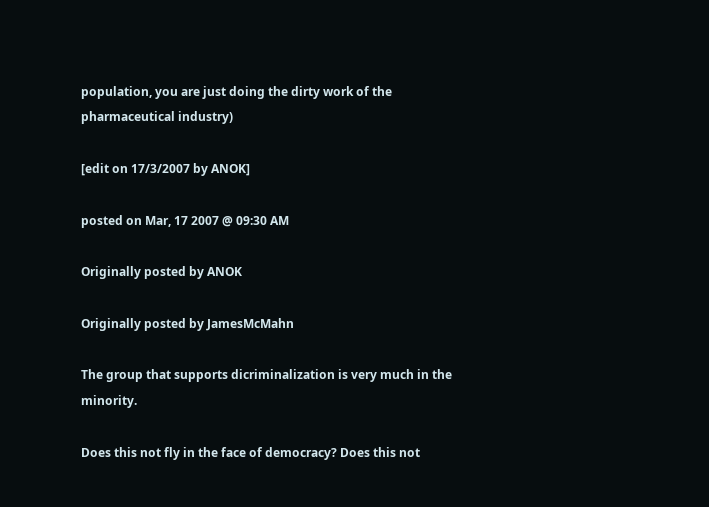population, you are just doing the dirty work of the pharmaceutical industry)

[edit on 17/3/2007 by ANOK]

posted on Mar, 17 2007 @ 09:30 AM

Originally posted by ANOK

Originally posted by JamesMcMahn

The group that supports dicriminalization is very much in the minority.

Does this not fly in the face of democracy? Does this not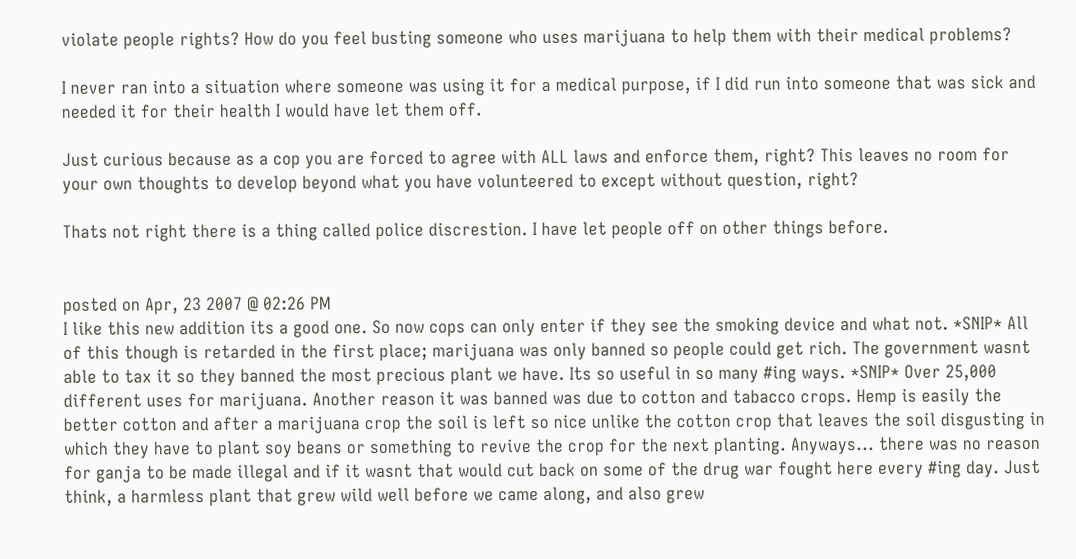violate people rights? How do you feel busting someone who uses marijuana to help them with their medical problems?

I never ran into a situation where someone was using it for a medical purpose, if I did run into someone that was sick and needed it for their health I would have let them off.

Just curious because as a cop you are forced to agree with ALL laws and enforce them, right? This leaves no room for your own thoughts to develop beyond what you have volunteered to except without question, right?

Thats not right there is a thing called police discrestion. I have let people off on other things before.


posted on Apr, 23 2007 @ 02:26 PM
I like this new addition its a good one. So now cops can only enter if they see the smoking device and what not. *SNIP* All of this though is retarded in the first place; marijuana was only banned so people could get rich. The government wasnt able to tax it so they banned the most precious plant we have. Its so useful in so many #ing ways. *SNIP* Over 25,000 different uses for marijuana. Another reason it was banned was due to cotton and tabacco crops. Hemp is easily the better cotton and after a marijuana crop the soil is left so nice unlike the cotton crop that leaves the soil disgusting in which they have to plant soy beans or something to revive the crop for the next planting. Anyways... there was no reason for ganja to be made illegal and if it wasnt that would cut back on some of the drug war fought here every #ing day. Just think, a harmless plant that grew wild well before we came along, and also grew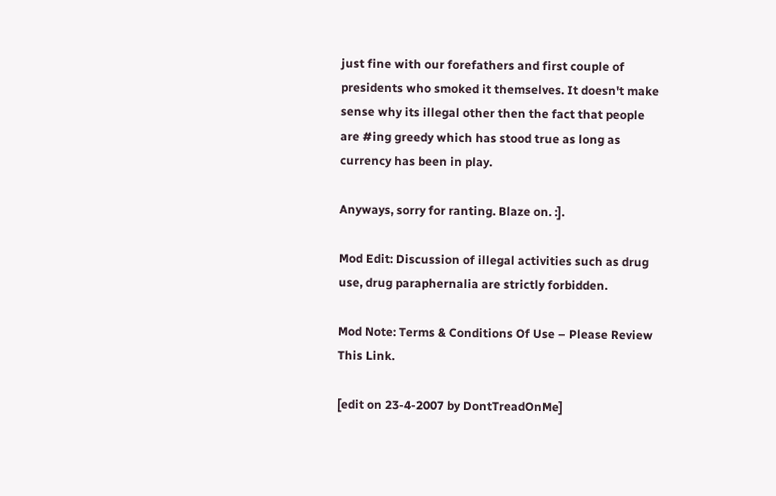just fine with our forefathers and first couple of presidents who smoked it themselves. It doesn't make sense why its illegal other then the fact that people are #ing greedy which has stood true as long as currency has been in play.

Anyways, sorry for ranting. Blaze on. :].

Mod Edit: Discussion of illegal activities such as drug use, drug paraphernalia are strictly forbidden.

Mod Note: Terms & Conditions Of Use – Please Review This Link.

[edit on 23-4-2007 by DontTreadOnMe]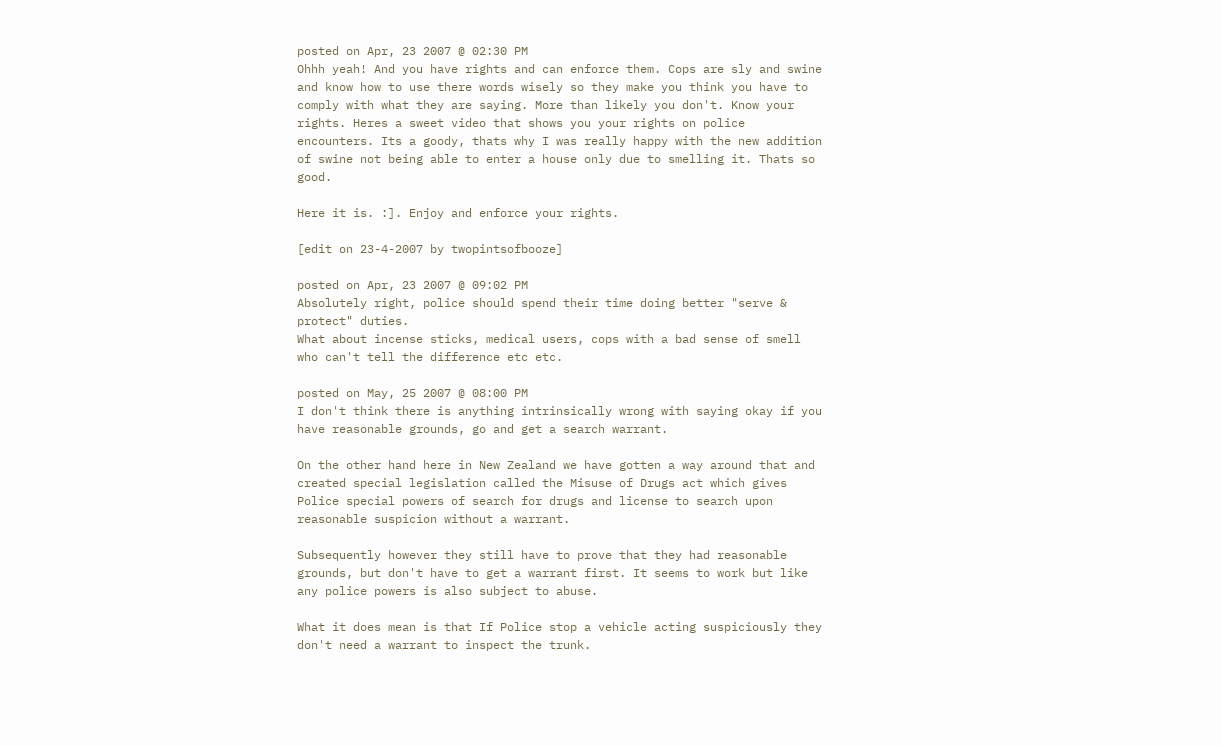posted on Apr, 23 2007 @ 02:30 PM
Ohhh yeah! And you have rights and can enforce them. Cops are sly and swine and know how to use there words wisely so they make you think you have to comply with what they are saying. More than likely you don't. Know your rights. Heres a sweet video that shows you your rights on police encounters. Its a goody, thats why I was really happy with the new addition of swine not being able to enter a house only due to smelling it. Thats so good.

Here it is. :]. Enjoy and enforce your rights.

[edit on 23-4-2007 by twopintsofbooze]

posted on Apr, 23 2007 @ 09:02 PM
Absolutely right, police should spend their time doing better "serve & protect" duties.
What about incense sticks, medical users, cops with a bad sense of smell who can't tell the difference etc etc.

posted on May, 25 2007 @ 08:00 PM
I don't think there is anything intrinsically wrong with saying okay if you have reasonable grounds, go and get a search warrant.

On the other hand here in New Zealand we have gotten a way around that and created special legislation called the Misuse of Drugs act which gives Police special powers of search for drugs and license to search upon reasonable suspicion without a warrant.

Subsequently however they still have to prove that they had reasonable grounds, but don't have to get a warrant first. It seems to work but like any police powers is also subject to abuse.

What it does mean is that If Police stop a vehicle acting suspiciously they don't need a warrant to inspect the trunk.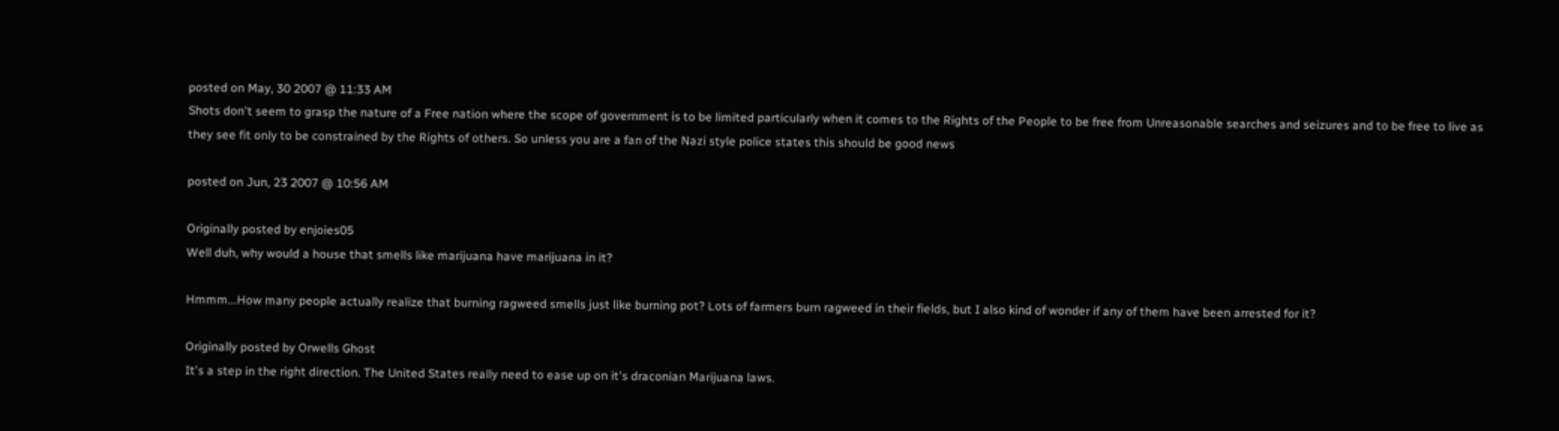posted on May, 30 2007 @ 11:33 AM
Shots don't seem to grasp the nature of a Free nation where the scope of government is to be limited particularly when it comes to the Rights of the People to be free from Unreasonable searches and seizures and to be free to live as they see fit only to be constrained by the Rights of others. So unless you are a fan of the Nazi style police states this should be good news

posted on Jun, 23 2007 @ 10:56 AM

Originally posted by enjoies05
Well duh, why would a house that smells like marijuana have marijuana in it?

Hmmm...How many people actually realize that burning ragweed smells just like burning pot? Lots of farmers burn ragweed in their fields, but I also kind of wonder if any of them have been arrested for it?

Originally posted by Orwells Ghost
It's a step in the right direction. The United States really need to ease up on it's draconian Marijuana laws.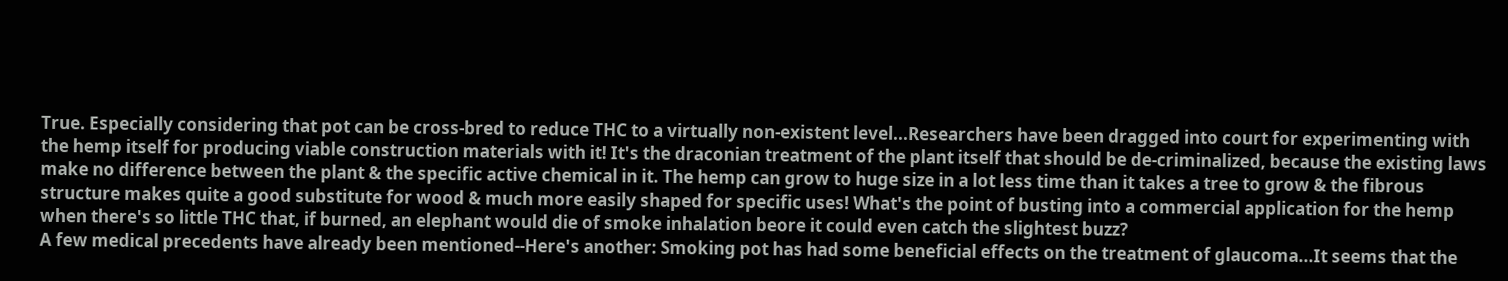True. Especially considering that pot can be cross-bred to reduce THC to a virtually non-existent level...Researchers have been dragged into court for experimenting with the hemp itself for producing viable construction materials with it! It's the draconian treatment of the plant itself that should be de-criminalized, because the existing laws make no difference between the plant & the specific active chemical in it. The hemp can grow to huge size in a lot less time than it takes a tree to grow & the fibrous structure makes quite a good substitute for wood & much more easily shaped for specific uses! What's the point of busting into a commercial application for the hemp when there's so little THC that, if burned, an elephant would die of smoke inhalation beore it could even catch the slightest buzz?
A few medical precedents have already been mentioned--Here's another: Smoking pot has had some beneficial effects on the treatment of glaucoma...It seems that the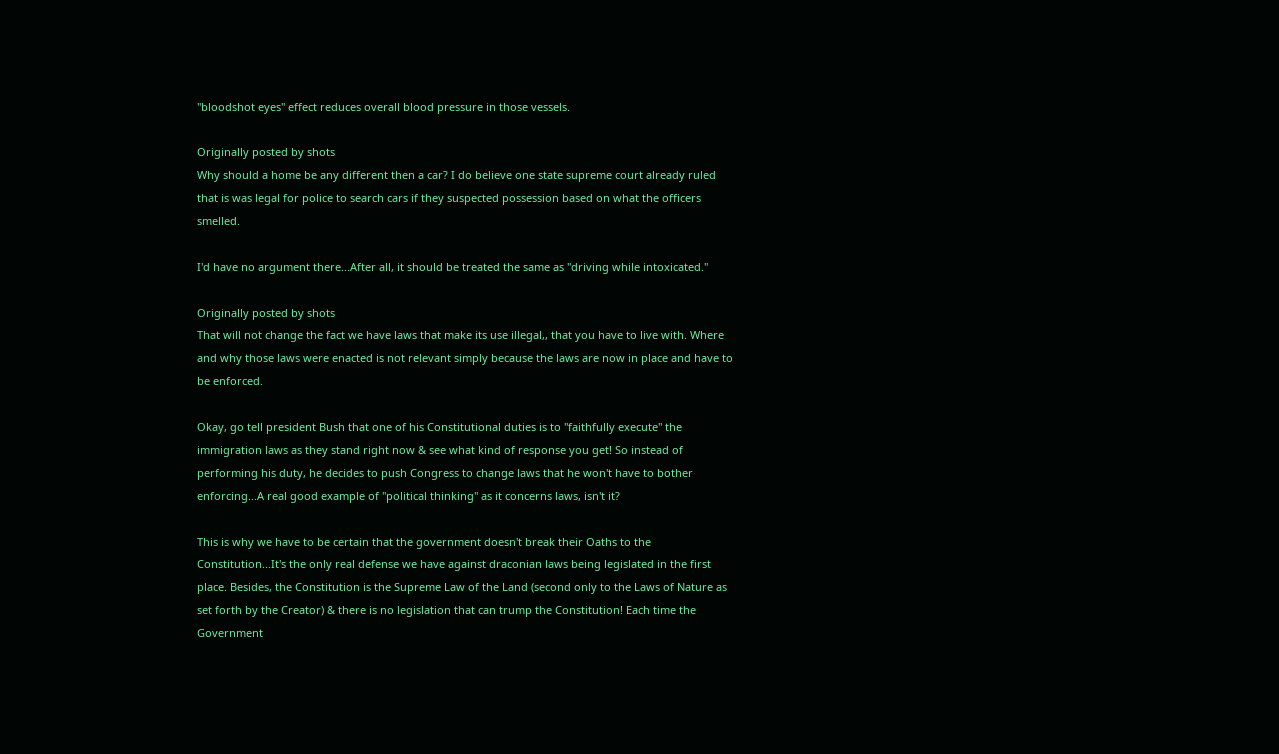"bloodshot eyes" effect reduces overall blood pressure in those vessels.

Originally posted by shots
Why should a home be any different then a car? I do believe one state supreme court already ruled that is was legal for police to search cars if they suspected possession based on what the officers smelled.

I'd have no argument there...After all, it should be treated the same as "driving while intoxicated."

Originally posted by shots
That will not change the fact we have laws that make its use illegal,, that you have to live with. Where and why those laws were enacted is not relevant simply because the laws are now in place and have to be enforced.

Okay, go tell president Bush that one of his Constitutional duties is to "faithfully execute" the immigration laws as they stand right now & see what kind of response you get! So instead of performing his duty, he decides to push Congress to change laws that he won't have to bother enforcing...A real good example of "political thinking" as it concerns laws, isn't it?

This is why we have to be certain that the government doesn't break their Oaths to the Constitution...It's the only real defense we have against draconian laws being legislated in the first place. Besides, the Constitution is the Supreme Law of the Land (second only to the Laws of Nature as set forth by the Creator) & there is no legislation that can trump the Constitution! Each time the Government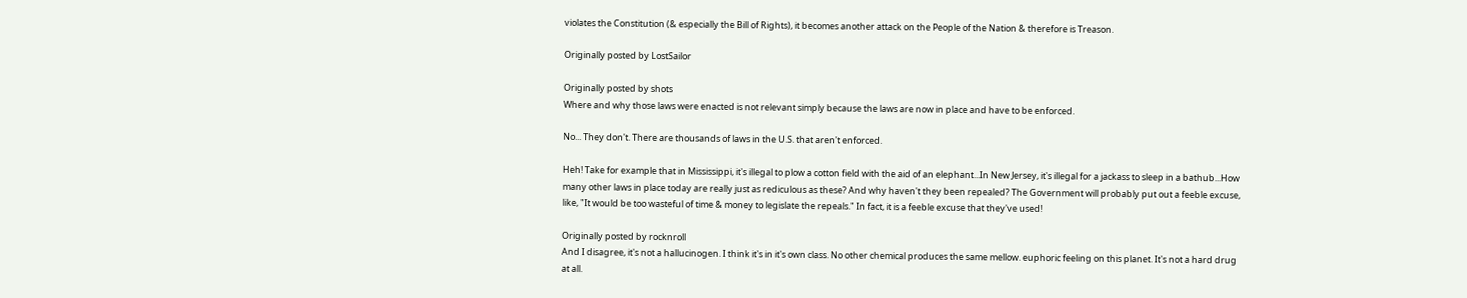violates the Constitution (& especially the Bill of Rights), it becomes another attack on the People of the Nation & therefore is Treason.

Originally posted by LostSailor

Originally posted by shots
Where and why those laws were enacted is not relevant simply because the laws are now in place and have to be enforced.

No... They don't. There are thousands of laws in the U.S. that aren't enforced.

Heh! Take for example that in Mississippi, it's illegal to plow a cotton field with the aid of an elephant...In New Jersey, it's illegal for a jackass to sleep in a bathub...How many other laws in place today are really just as rediculous as these? And why haven't they been repealed? The Government will probably put out a feeble excuse, like, "It would be too wasteful of time & money to legislate the repeals." In fact, it is a feeble excuse that they've used!

Originally posted by rocknroll
And I disagree, it's not a hallucinogen. I think it's in it's own class. No other chemical produces the same mellow. euphoric feeling on this planet. It's not a hard drug at all.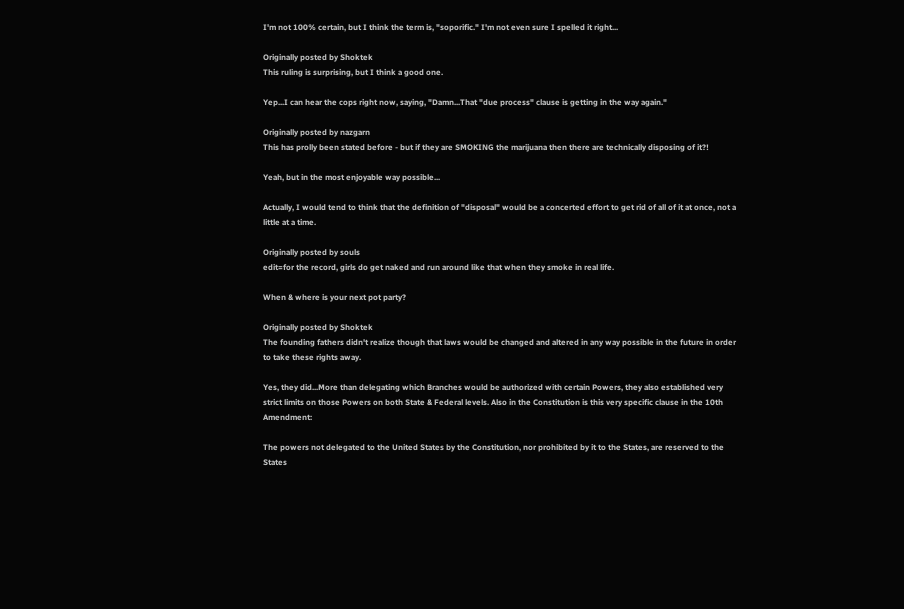I'm not 100% certain, but I think the term is, "soporific." I'm not even sure I spelled it right...

Originally posted by Shoktek
This ruling is surprising, but I think a good one.

Yep...I can hear the cops right now, saying, "Damn...That "due process" clause is getting in the way again."

Originally posted by nazgarn
This has prolly been stated before - but if they are SMOKING the marijuana then there are technically disposing of it?!

Yeah, but in the most enjoyable way possible...

Actually, I would tend to think that the definition of "disposal" would be a concerted effort to get rid of all of it at once, not a little at a time.

Originally posted by souls
edit=for the record, girls do get naked and run around like that when they smoke in real life.

When & where is your next pot party?

Originally posted by Shoktek
The founding fathers didn't realize though that laws would be changed and altered in any way possible in the future in order to take these rights away.

Yes, they did...More than delegating which Branches would be authorized with certain Powers, they also established very strict limits on those Powers on both State & Federal levels. Also in the Constitution is this very specific clause in the 10th Amendment:

The powers not delegated to the United States by the Constitution, nor prohibited by it to the States, are reserved to the States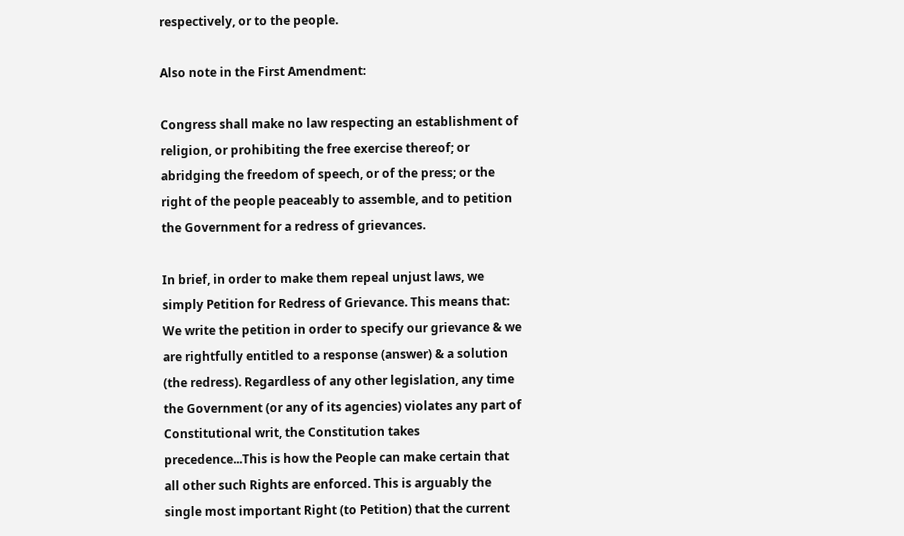respectively, or to the people.

Also note in the First Amendment:

Congress shall make no law respecting an establishment of religion, or prohibiting the free exercise thereof; or abridging the freedom of speech, or of the press; or the right of the people peaceably to assemble, and to petition the Government for a redress of grievances.

In brief, in order to make them repeal unjust laws, we simply Petition for Redress of Grievance. This means that: We write the petition in order to specify our grievance & we are rightfully entitled to a response (answer) & a solution (the redress). Regardless of any other legislation, any time the Government (or any of its agencies) violates any part of Constitutional writ, the Constitution takes precedence...This is how the People can make certain that all other such Rights are enforced. This is arguably the single most important Right (to Petition) that the current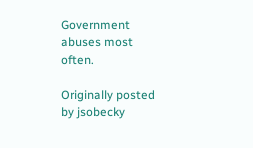Government abuses most often.

Originally posted by jsobecky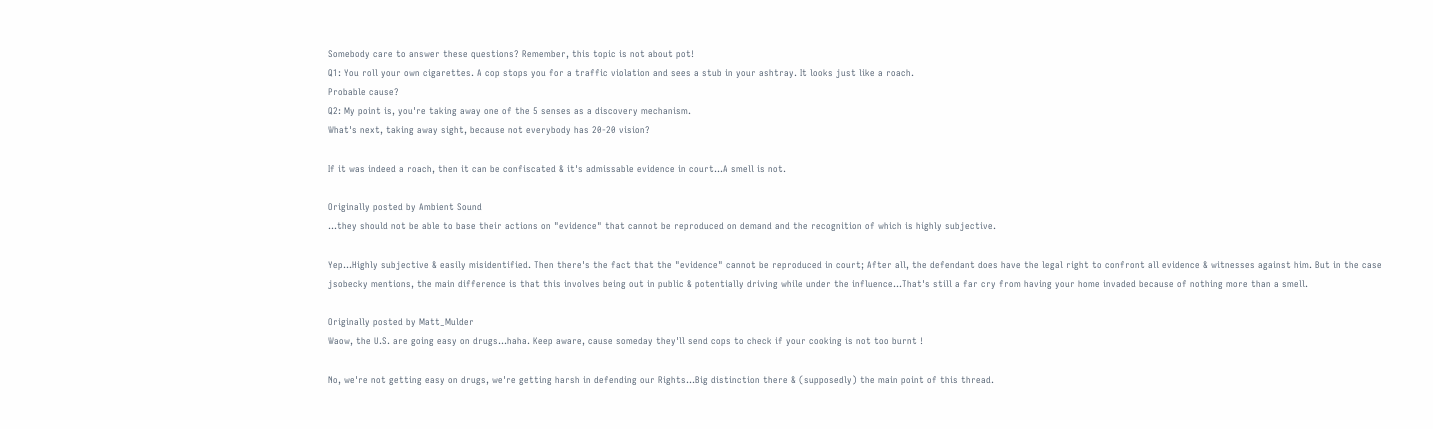Somebody care to answer these questions? Remember, this topic is not about pot!
Q1: You roll your own cigarettes. A cop stops you for a traffic violation and sees a stub in your ashtray. It looks just like a roach.
Probable cause?
Q2: My point is, you're taking away one of the 5 senses as a discovery mechanism.
What's next, taking away sight, because not everybody has 20-20 vision?

If it was indeed a roach, then it can be confiscated & it's admissable evidence in court...A smell is not.

Originally posted by Ambient Sound
...they should not be able to base their actions on "evidence" that cannot be reproduced on demand and the recognition of which is highly subjective.

Yep...Highly subjective & easily misidentified. Then there's the fact that the "evidence" cannot be reproduced in court; After all, the defendant does have the legal right to confront all evidence & witnesses against him. But in the case jsobecky mentions, the main difference is that this involves being out in public & potentially driving while under the influence...That's still a far cry from having your home invaded because of nothing more than a smell.

Originally posted by Matt_Mulder
Waow, the U.S. are going easy on drugs...haha. Keep aware, cause someday they'll send cops to check if your cooking is not too burnt !

No, we're not getting easy on drugs, we're getting harsh in defending our Rights...Big distinction there & (supposedly) the main point of this thread.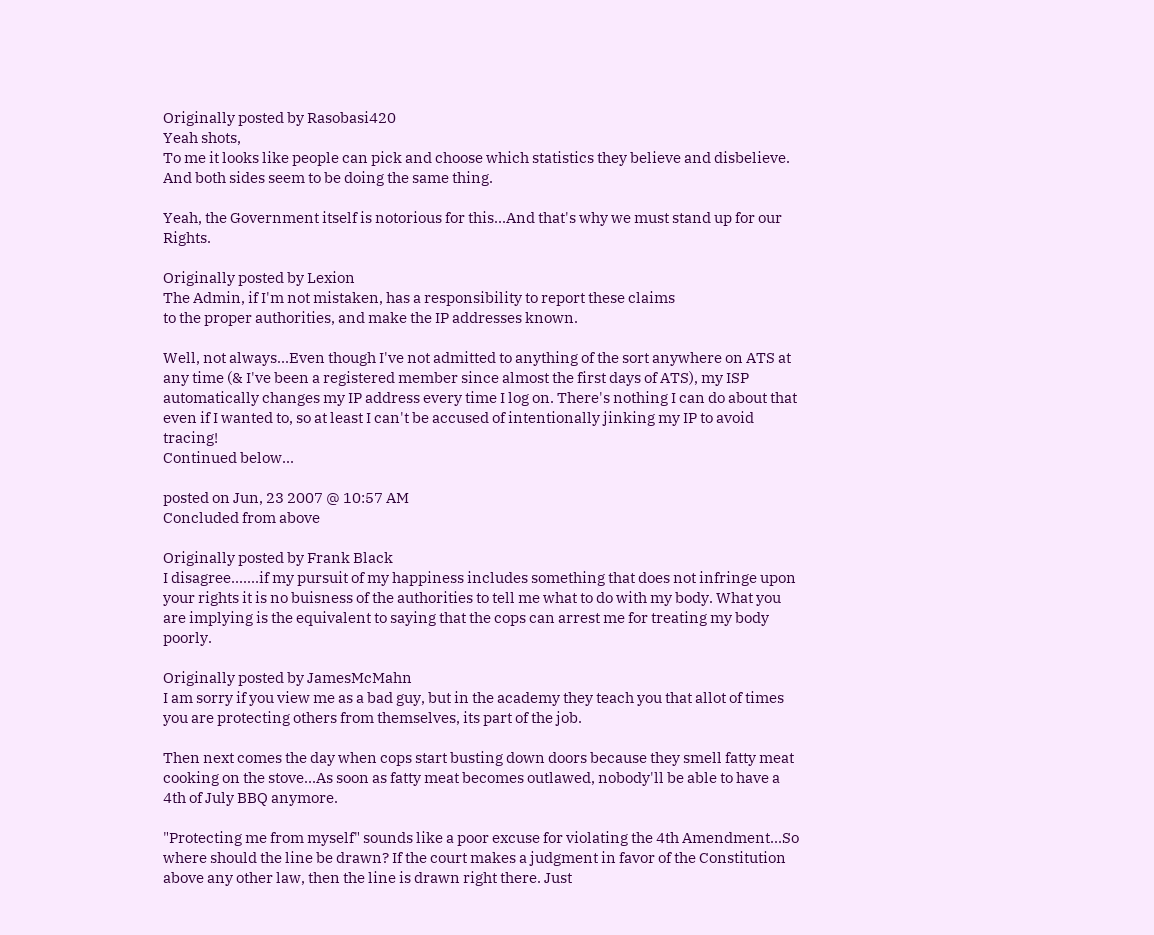Originally posted by Rasobasi420
Yeah shots,
To me it looks like people can pick and choose which statistics they believe and disbelieve. And both sides seem to be doing the same thing.

Yeah, the Government itself is notorious for this...And that's why we must stand up for our Rights.

Originally posted by Lexion
The Admin, if I'm not mistaken, has a responsibility to report these claims
to the proper authorities, and make the IP addresses known.

Well, not always...Even though I've not admitted to anything of the sort anywhere on ATS at any time (& I've been a registered member since almost the first days of ATS), my ISP automatically changes my IP address every time I log on. There's nothing I can do about that even if I wanted to, so at least I can't be accused of intentionally jinking my IP to avoid tracing!
Continued below...

posted on Jun, 23 2007 @ 10:57 AM
Concluded from above

Originally posted by Frank Black
I disagree.......if my pursuit of my happiness includes something that does not infringe upon your rights it is no buisness of the authorities to tell me what to do with my body. What you are implying is the equivalent to saying that the cops can arrest me for treating my body poorly.

Originally posted by JamesMcMahn
I am sorry if you view me as a bad guy, but in the academy they teach you that allot of times you are protecting others from themselves, its part of the job.

Then next comes the day when cops start busting down doors because they smell fatty meat cooking on the stove...As soon as fatty meat becomes outlawed, nobody'll be able to have a 4th of July BBQ anymore.

"Protecting me from myself" sounds like a poor excuse for violating the 4th Amendment...So where should the line be drawn? If the court makes a judgment in favor of the Constitution above any other law, then the line is drawn right there. Just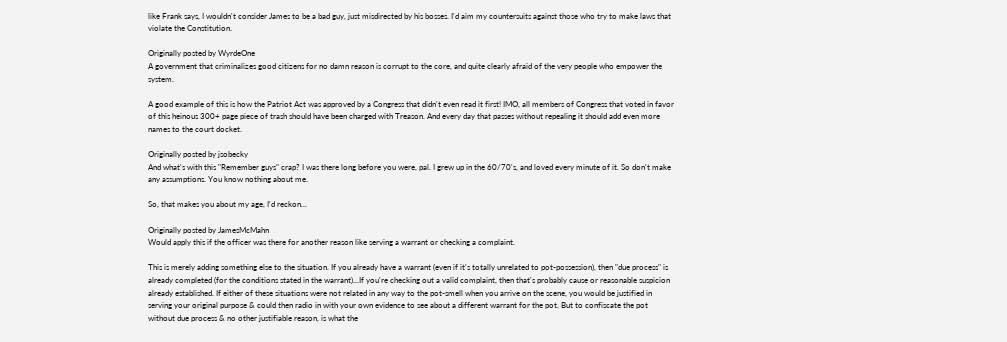like Frank says, I wouldn't consider James to be a bad guy, just misdirected by his bosses. I'd aim my countersuits against those who try to make laws that violate the Constitution.

Originally posted by WyrdeOne
A government that criminalizes good citizens for no damn reason is corrupt to the core, and quite clearly afraid of the very people who empower the system.

A good example of this is how the Patriot Act was approved by a Congress that didn't even read it first! IMO, all members of Congress that voted in favor of this heinous 300+ page piece of trash should have been charged with Treason. And every day that passes without repealing it should add even more names to the court docket.

Originally posted by jsobecky
And what's with this "Remember guys" crap? I was there long before you were, pal. I grew up in the 60/70's, and loved every minute of it. So don't make any assumptions. You know nothing about me.

So, that makes you about my age, I'd reckon...

Originally posted by JamesMcMahn
Would apply this if the officer was there for another reason like serving a warrant or checking a complaint.

This is merely adding something else to the situation. If you already have a warrant (even if it's totally unrelated to pot-possession), then "due process" is already completed (for the conditions stated in the warrant)...If you're checking out a valid complaint, then that's probably cause or reasonable suspicion already established. If either of these situations were not related in any way to the pot-smell when you arrive on the scene, you would be justified in serving your original purpose & could then radio in with your own evidence to see about a different warrant for the pot. But to confiscate the pot without due process & no other justifiable reason, is what the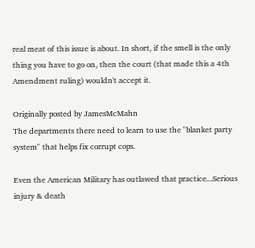real meat of this issue is about. In short, if the smell is the only thing you have to go on, then the court (that made this a 4th Amendment ruling) wouldn't accept it.

Originally posted by JamesMcMahn
The departments there need to learn to use the "blanket party system" that helps fix corrupt cops.

Even the American Military has outlawed that practice...Serious injury & death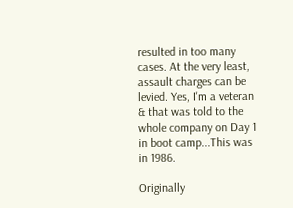resulted in too many cases. At the very least, assault charges can be levied. Yes, I'm a veteran & that was told to the whole company on Day 1 in boot camp...This was in 1986.

Originally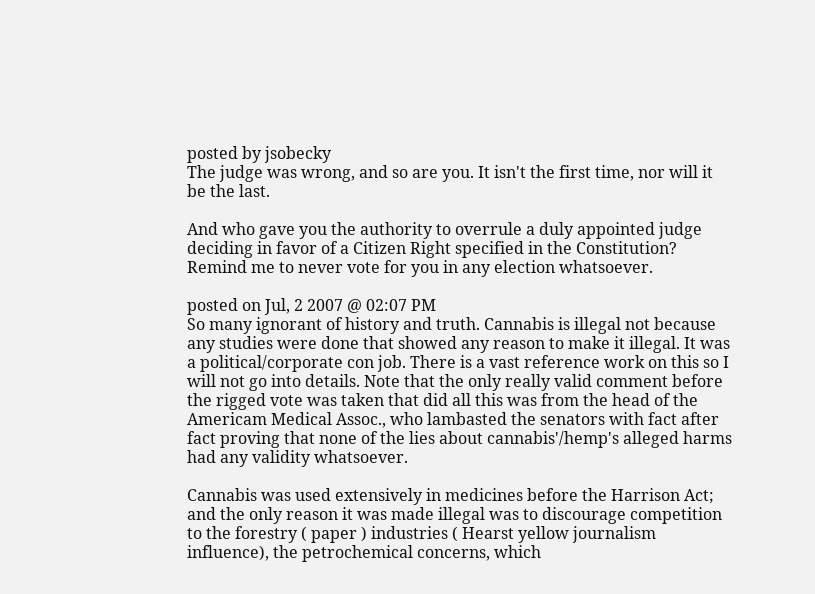posted by jsobecky
The judge was wrong, and so are you. It isn't the first time, nor will it be the last.

And who gave you the authority to overrule a duly appointed judge deciding in favor of a Citizen Right specified in the Constitution? Remind me to never vote for you in any election whatsoever.

posted on Jul, 2 2007 @ 02:07 PM
So many ignorant of history and truth. Cannabis is illegal not because any studies were done that showed any reason to make it illegal. It was a political/corporate con job. There is a vast reference work on this so I will not go into details. Note that the only really valid comment before the rigged vote was taken that did all this was from the head of the Americam Medical Assoc., who lambasted the senators with fact after fact proving that none of the lies about cannabis'/hemp's alleged harms had any validity whatsoever.

Cannabis was used extensively in medicines before the Harrison Act; and the only reason it was made illegal was to discourage competition to the forestry ( paper ) industries ( Hearst yellow journalism influence), the petrochemical concerns, which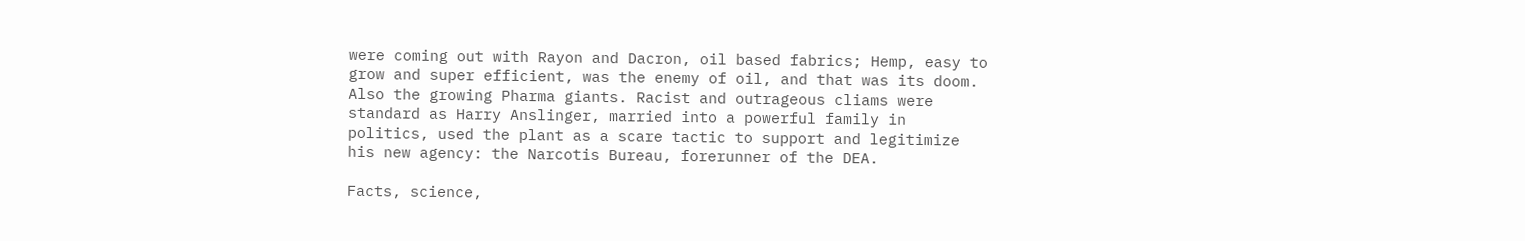were coming out with Rayon and Dacron, oil based fabrics; Hemp, easy to grow and super efficient, was the enemy of oil, and that was its doom. Also the growing Pharma giants. Racist and outrageous cliams were standard as Harry Anslinger, married into a powerful family in politics, used the plant as a scare tactic to support and legitimize his new agency: the Narcotis Bureau, forerunner of the DEA.

Facts, science,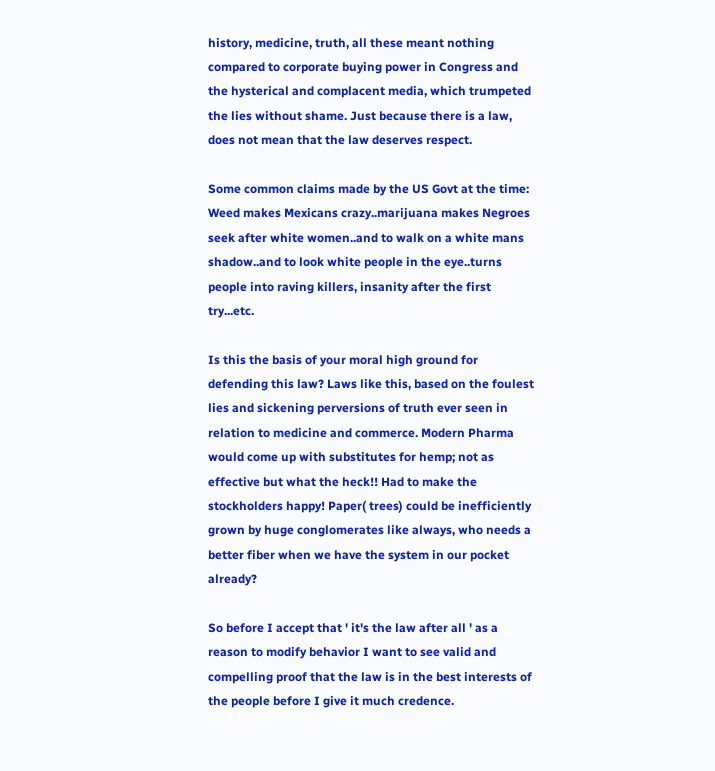history, medicine, truth, all these meant nothing compared to corporate buying power in Congress and the hysterical and complacent media, which trumpeted the lies without shame. Just because there is a law, does not mean that the law deserves respect.

Some common claims made by the US Govt at the time: Weed makes Mexicans crazy..marijuana makes Negroes seek after white women..and to walk on a white mans shadow..and to look white people in the eye..turns people into raving killers, insanity after the first try...etc.

Is this the basis of your moral high ground for defending this law? Laws like this, based on the foulest lies and sickening perversions of truth ever seen in relation to medicine and commerce. Modern Pharma would come up with substitutes for hemp; not as effective but what the heck!! Had to make the stockholders happy! Paper( trees) could be inefficiently grown by huge conglomerates like always, who needs a better fiber when we have the system in our pocket already?

So before I accept that ' it's the law after all ' as a reason to modify behavior I want to see valid and compelling proof that the law is in the best interests of the people before I give it much credence.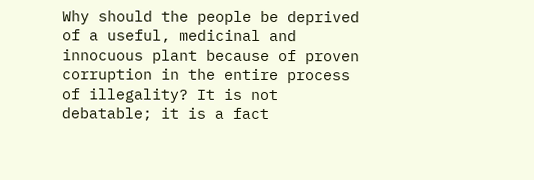Why should the people be deprived of a useful, medicinal and innocuous plant because of proven corruption in the entire process of illegality? It is not debatable; it is a fact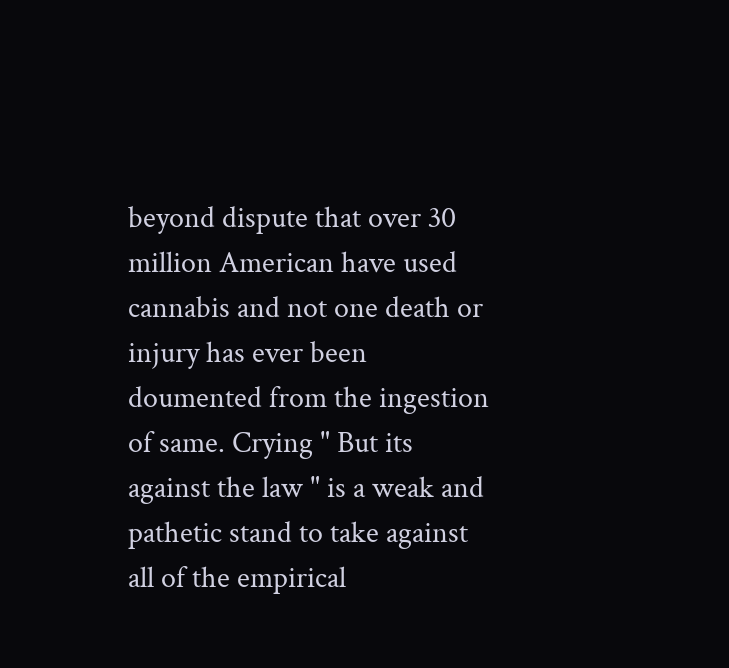beyond dispute that over 30 million American have used cannabis and not one death or injury has ever been doumented from the ingestion of same. Crying " But its against the law " is a weak and pathetic stand to take against all of the empirical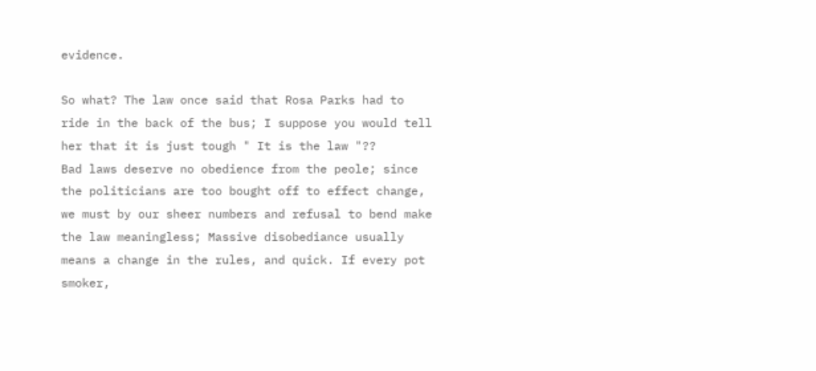evidence.

So what? The law once said that Rosa Parks had to ride in the back of the bus; I suppose you would tell her that it is just tough " It is the law "??
Bad laws deserve no obedience from the peole; since the politicians are too bought off to effect change, we must by our sheer numbers and refusal to bend make the law meaningless; Massive disobediance usually means a change in the rules, and quick. If every pot smoker,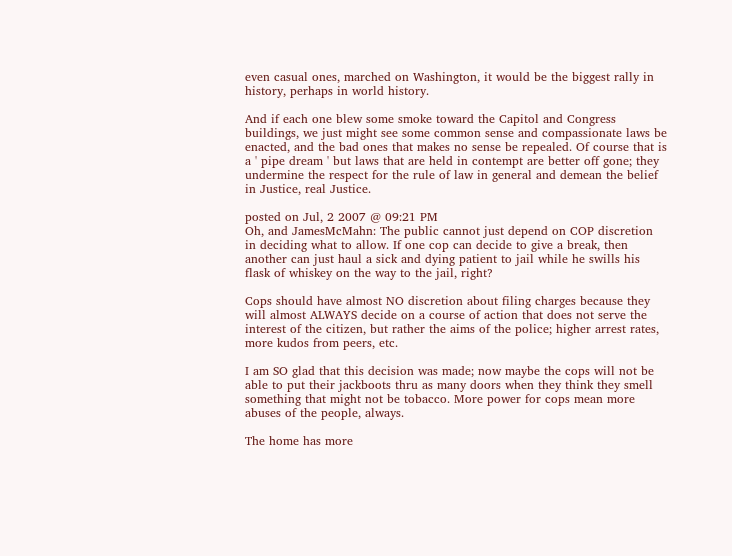even casual ones, marched on Washington, it would be the biggest rally in history, perhaps in world history.

And if each one blew some smoke toward the Capitol and Congress buildings, we just might see some common sense and compassionate laws be enacted, and the bad ones that makes no sense be repealed. Of course that is a ' pipe dream ' but laws that are held in contempt are better off gone; they undermine the respect for the rule of law in general and demean the belief in Justice, real Justice.

posted on Jul, 2 2007 @ 09:21 PM
Oh, and JamesMcMahn: The public cannot just depend on COP discretion in deciding what to allow. If one cop can decide to give a break, then another can just haul a sick and dying patient to jail while he swills his flask of whiskey on the way to the jail, right?

Cops should have almost NO discretion about filing charges because they will almost ALWAYS decide on a course of action that does not serve the interest of the citizen, but rather the aims of the police; higher arrest rates, more kudos from peers, etc.

I am SO glad that this decision was made; now maybe the cops will not be able to put their jackboots thru as many doors when they think they smell something that might not be tobacco. More power for cops mean more abuses of the people, always.

The home has more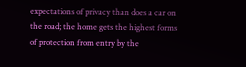expectations of privacy than does a car on the road; the home gets the highest forms of protection from entry by the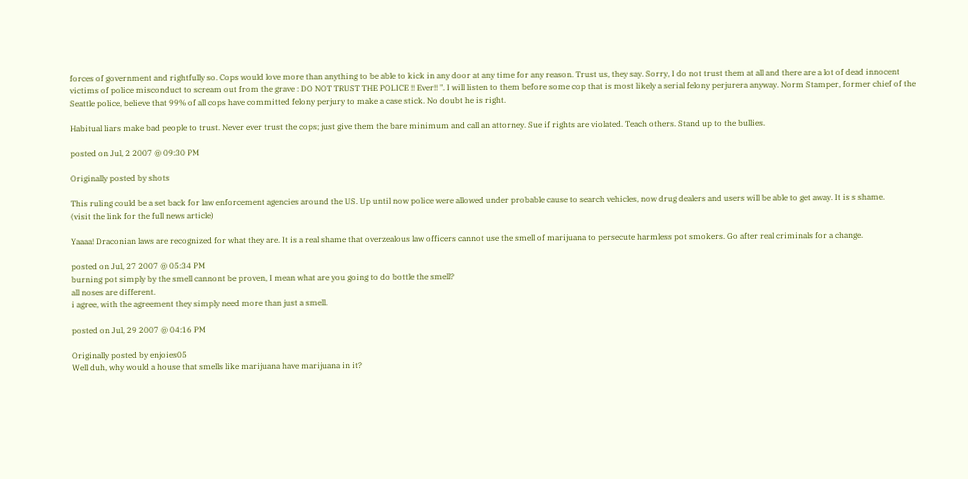forces of government and rightfully so. Cops would love more than anything to be able to kick in any door at any time for any reason. Trust us, they say. Sorry, I do not trust them at all and there are a lot of dead innocent victims of police misconduct to scream out from the grave : DO NOT TRUST THE POLICE !! Ever!! ". I will listen to them before some cop that is most likely a serial felony perjurera anyway. Norm Stamper, former chief of the Seattle police, believe that 99% of all cops have committed felony perjury to make a case stick. No doubt he is right.

Habitual liars make bad people to trust. Never ever trust the cops; just give them the bare minimum and call an attorney. Sue if rights are violated. Teach others. Stand up to the bullies.

posted on Jul, 2 2007 @ 09:30 PM

Originally posted by shots

This ruling could be a set back for law enforcement agencies around the US. Up until now police were allowed under probable cause to search vehicles, now drug dealers and users will be able to get away. It is s shame.
(visit the link for the full news article)

Yaaaa! Draconian laws are recognized for what they are. It is a real shame that overzealous law officers cannot use the smell of marijuana to persecute harmless pot smokers. Go after real criminals for a change.

posted on Jul, 27 2007 @ 05:34 PM
burning pot simply by the smell cannont be proven, I mean what are you going to do bottle the smell?
all noses are different.
i agree, with the agreement they simply need more than just a smell.

posted on Jul, 29 2007 @ 04:16 PM

Originally posted by enjoies05
Well duh, why would a house that smells like marijuana have marijuana in it?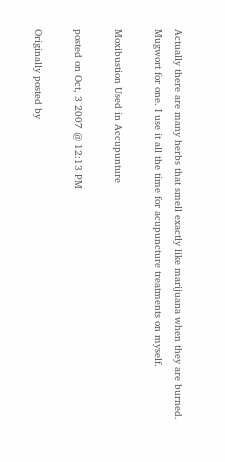Actually there are many herbs that smell exactly like marijuana when they are burned. Mugwort for one. I use it all the time for acupuncture treatments on myself.

Moxibustion Used in Accupunture

posted on Oct, 3 2007 @ 12:13 PM

Originally posted by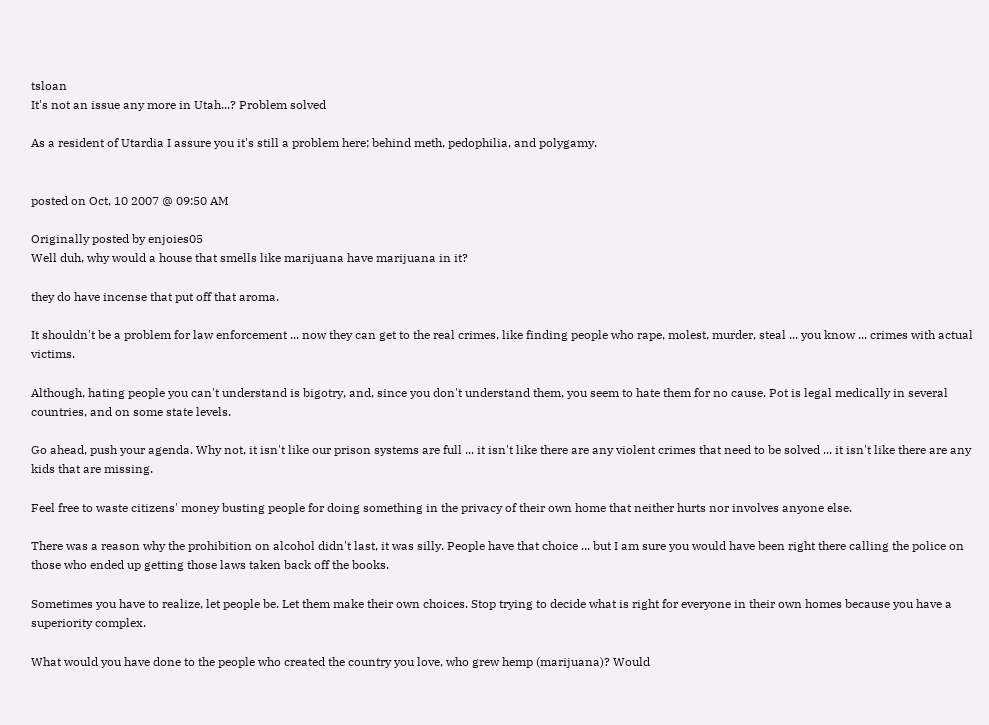tsloan
It's not an issue any more in Utah...? Problem solved

As a resident of Utardia I assure you it's still a problem here; behind meth, pedophilia, and polygamy.


posted on Oct, 10 2007 @ 09:50 AM

Originally posted by enjoies05
Well duh, why would a house that smells like marijuana have marijuana in it?

they do have incense that put off that aroma.

It shouldn't be a problem for law enforcement ... now they can get to the real crimes, like finding people who rape, molest, murder, steal ... you know ... crimes with actual victims.

Although, hating people you can't understand is bigotry, and, since you don't understand them, you seem to hate them for no cause. Pot is legal medically in several countries, and on some state levels.

Go ahead, push your agenda. Why not, it isn't like our prison systems are full ... it isn't like there are any violent crimes that need to be solved ... it isn't like there are any kids that are missing.

Feel free to waste citizens' money busting people for doing something in the privacy of their own home that neither hurts nor involves anyone else.

There was a reason why the prohibition on alcohol didn't last, it was silly. People have that choice ... but I am sure you would have been right there calling the police on those who ended up getting those laws taken back off the books.

Sometimes you have to realize, let people be. Let them make their own choices. Stop trying to decide what is right for everyone in their own homes because you have a superiority complex.

What would you have done to the people who created the country you love, who grew hemp (marijuana)? Would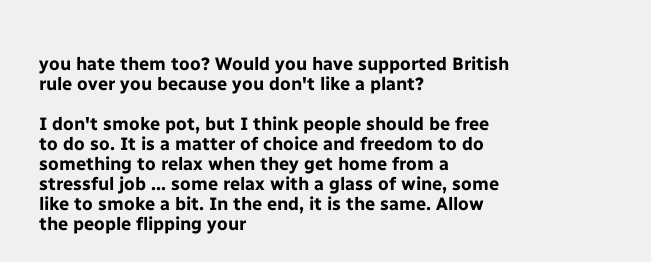you hate them too? Would you have supported British rule over you because you don't like a plant?

I don't smoke pot, but I think people should be free to do so. It is a matter of choice and freedom to do something to relax when they get home from a stressful job ... some relax with a glass of wine, some like to smoke a bit. In the end, it is the same. Allow the people flipping your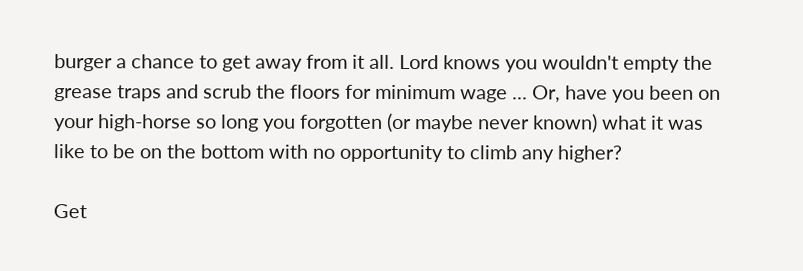burger a chance to get away from it all. Lord knows you wouldn't empty the grease traps and scrub the floors for minimum wage ... Or, have you been on your high-horse so long you forgotten (or maybe never known) what it was like to be on the bottom with no opportunity to climb any higher?

Get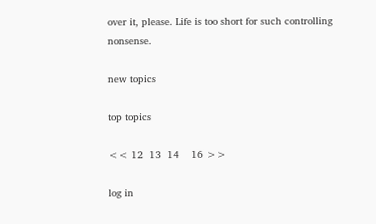over it, please. Life is too short for such controlling nonsense.

new topics

top topics

<< 12  13  14    16 >>

log in